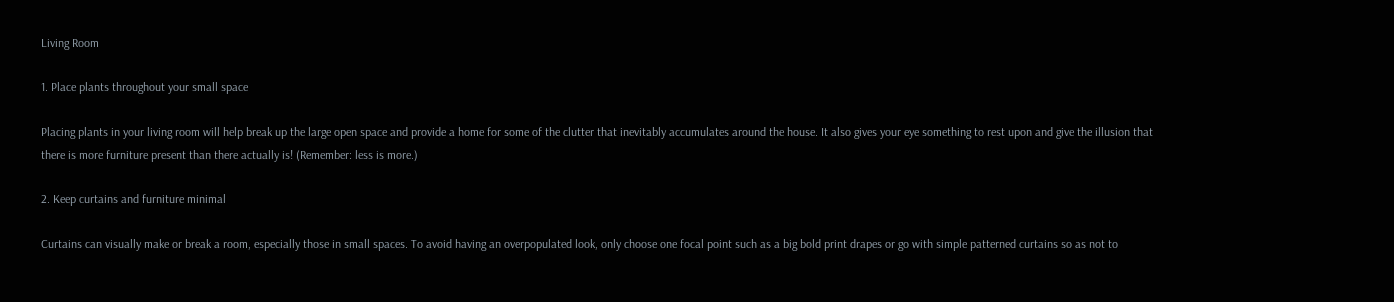Living Room

1. Place plants throughout your small space

Placing plants in your living room will help break up the large open space and provide a home for some of the clutter that inevitably accumulates around the house. It also gives your eye something to rest upon and give the illusion that there is more furniture present than there actually is! (Remember: less is more.)

2. Keep curtains and furniture minimal

Curtains can visually make or break a room, especially those in small spaces. To avoid having an overpopulated look, only choose one focal point such as a big bold print drapes or go with simple patterned curtains so as not to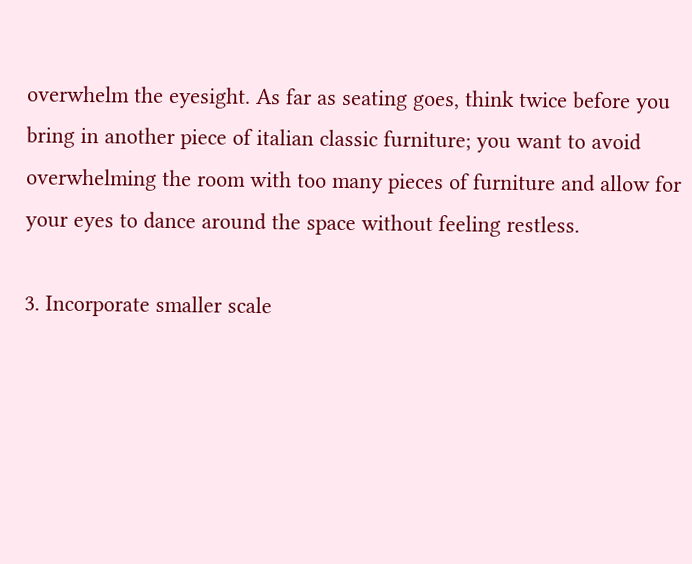overwhelm the eyesight. As far as seating goes, think twice before you bring in another piece of italian classic furniture; you want to avoid overwhelming the room with too many pieces of furniture and allow for your eyes to dance around the space without feeling restless.

3. Incorporate smaller scale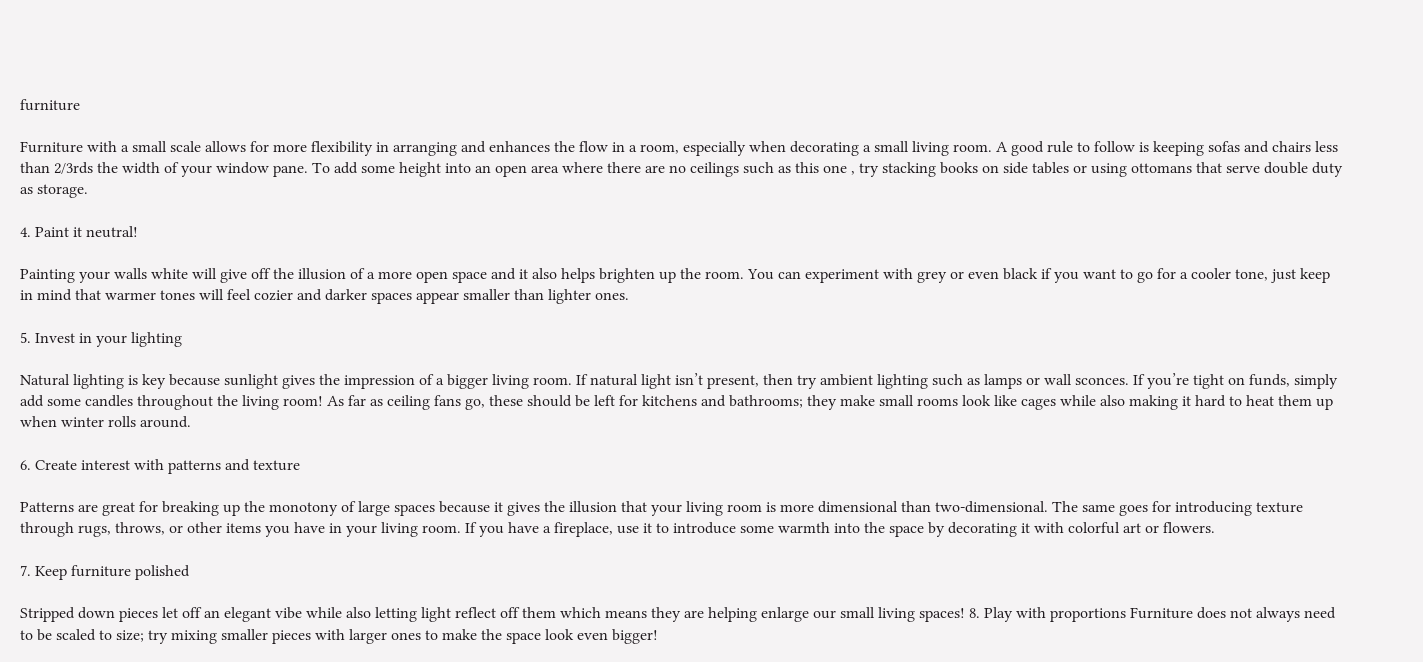furniture

Furniture with a small scale allows for more flexibility in arranging and enhances the flow in a room, especially when decorating a small living room. A good rule to follow is keeping sofas and chairs less than 2/3rds the width of your window pane. To add some height into an open area where there are no ceilings such as this one , try stacking books on side tables or using ottomans that serve double duty as storage.

4. Paint it neutral!

Painting your walls white will give off the illusion of a more open space and it also helps brighten up the room. You can experiment with grey or even black if you want to go for a cooler tone, just keep in mind that warmer tones will feel cozier and darker spaces appear smaller than lighter ones.

5. Invest in your lighting

Natural lighting is key because sunlight gives the impression of a bigger living room. If natural light isn’t present, then try ambient lighting such as lamps or wall sconces. If you’re tight on funds, simply add some candles throughout the living room! As far as ceiling fans go, these should be left for kitchens and bathrooms; they make small rooms look like cages while also making it hard to heat them up when winter rolls around.

6. Create interest with patterns and texture

Patterns are great for breaking up the monotony of large spaces because it gives the illusion that your living room is more dimensional than two-dimensional. The same goes for introducing texture through rugs, throws, or other items you have in your living room. If you have a fireplace, use it to introduce some warmth into the space by decorating it with colorful art or flowers.

7. Keep furniture polished

Stripped down pieces let off an elegant vibe while also letting light reflect off them which means they are helping enlarge our small living spaces! 8. Play with proportions Furniture does not always need to be scaled to size; try mixing smaller pieces with larger ones to make the space look even bigger!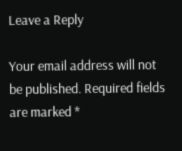Leave a Reply

Your email address will not be published. Required fields are marked *